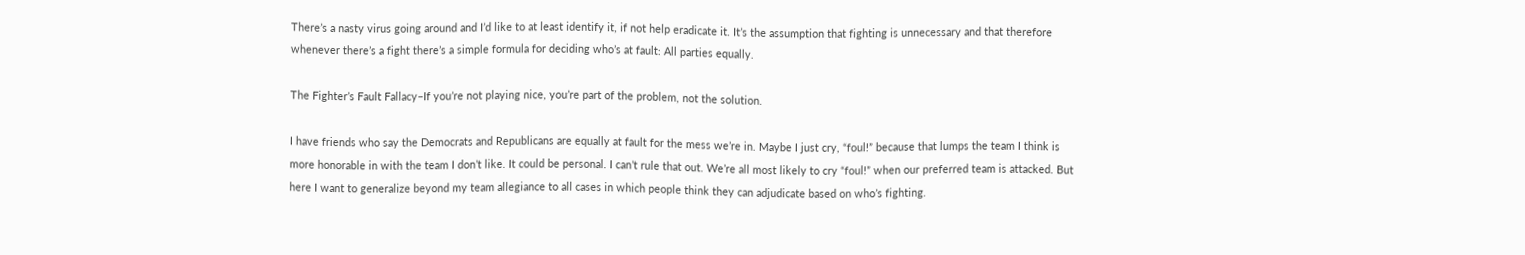There’s a nasty virus going around and I’d like to at least identify it, if not help eradicate it. It’s the assumption that fighting is unnecessary and that therefore whenever there’s a fight there’s a simple formula for deciding who’s at fault: All parties equally.

The Fighter’s Fault Fallacy–If you’re not playing nice, you’re part of the problem, not the solution.

I have friends who say the Democrats and Republicans are equally at fault for the mess we’re in. Maybe I just cry, “foul!” because that lumps the team I think is more honorable in with the team I don’t like. It could be personal. I can’t rule that out. We’re all most likely to cry “foul!” when our preferred team is attacked. But here I want to generalize beyond my team allegiance to all cases in which people think they can adjudicate based on who’s fighting.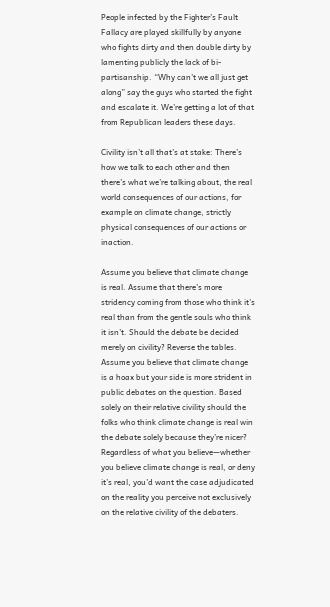People infected by the Fighter’s Fault Fallacy are played skillfully by anyone who fights dirty and then double dirty by lamenting publicly the lack of bi-partisanship. “Why can’t we all just get along” say the guys who started the fight and escalate it. We’re getting a lot of that from Republican leaders these days.

Civility isn’t all that’s at stake: There’s how we talk to each other and then there’s what we’re talking about, the real world consequences of our actions, for example on climate change, strictly physical consequences of our actions or inaction.

Assume you believe that climate change is real. Assume that there’s more stridency coming from those who think it’s real than from the gentle souls who think it isn’t. Should the debate be decided merely on civility? Reverse the tables. Assume you believe that climate change is a hoax but your side is more strident in public debates on the question. Based solely on their relative civility should the folks who think climate change is real win the debate solely because they’re nicer? Regardless of what you believe—whether you believe climate change is real, or deny it’s real, you’d want the case adjudicated on the reality you perceive not exclusively on the relative civility of the debaters.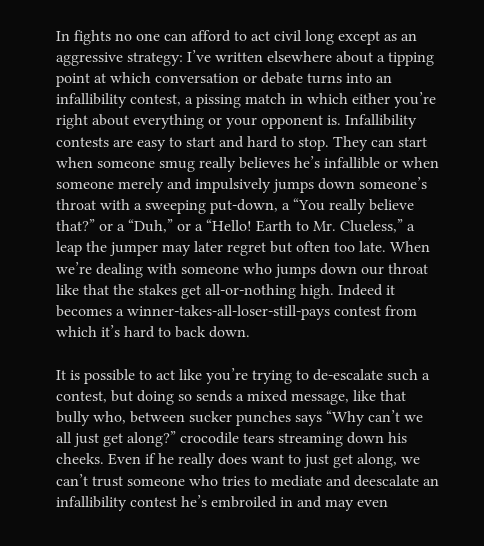In fights no one can afford to act civil long except as an aggressive strategy: I’ve written elsewhere about a tipping point at which conversation or debate turns into an infallibility contest, a pissing match in which either you’re right about everything or your opponent is. Infallibility contests are easy to start and hard to stop. They can start when someone smug really believes he’s infallible or when someone merely and impulsively jumps down someone’s throat with a sweeping put-down, a “You really believe that?” or a “Duh,” or a “Hello! Earth to Mr. Clueless,” a leap the jumper may later regret but often too late. When we’re dealing with someone who jumps down our throat like that the stakes get all-or-nothing high. Indeed it becomes a winner-takes-all-loser-still-pays contest from which it’s hard to back down.

It is possible to act like you’re trying to de-escalate such a contest, but doing so sends a mixed message, like that bully who, between sucker punches says “Why can’t we all just get along?” crocodile tears streaming down his cheeks. Even if he really does want to just get along, we can’t trust someone who tries to mediate and deescalate an infallibility contest he’s embroiled in and may even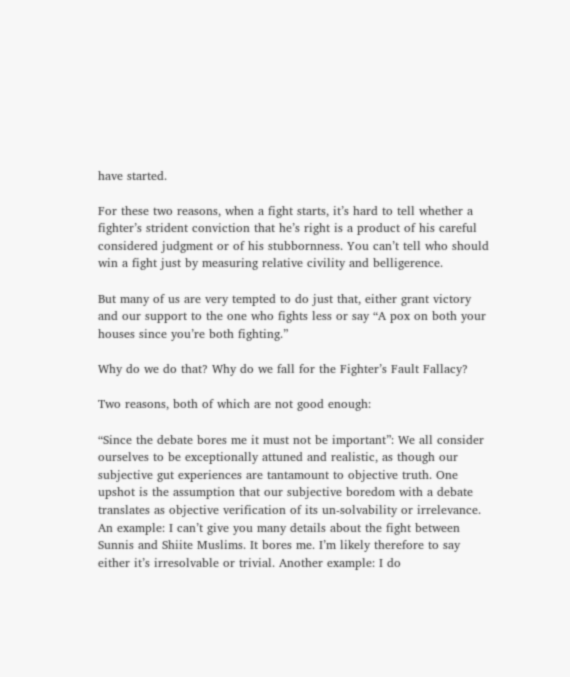have started.

For these two reasons, when a fight starts, it’s hard to tell whether a fighter’s strident conviction that he’s right is a product of his careful considered judgment or of his stubbornness. You can’t tell who should win a fight just by measuring relative civility and belligerence.

But many of us are very tempted to do just that, either grant victory and our support to the one who fights less or say “A pox on both your houses since you’re both fighting.”

Why do we do that? Why do we fall for the Fighter’s Fault Fallacy?

Two reasons, both of which are not good enough:

“Since the debate bores me it must not be important”: We all consider ourselves to be exceptionally attuned and realistic, as though our subjective gut experiences are tantamount to objective truth. One upshot is the assumption that our subjective boredom with a debate translates as objective verification of its un-solvability or irrelevance. An example: I can’t give you many details about the fight between Sunnis and Shiite Muslims. It bores me. I’m likely therefore to say either it’s irresolvable or trivial. Another example: I do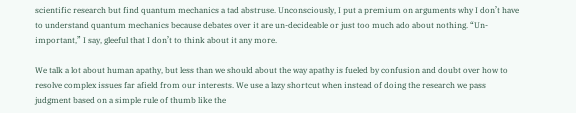scientific research but find quantum mechanics a tad abstruse. Unconsciously, I put a premium on arguments why I don’t have to understand quantum mechanics because debates over it are un-decideable or just too much ado about nothing. “Un-important,” I say, gleeful that I don’t to think about it any more.

We talk a lot about human apathy, but less than we should about the way apathy is fueled by confusion and doubt over how to resolve complex issues far afield from our interests. We use a lazy shortcut when instead of doing the research we pass judgment based on a simple rule of thumb like the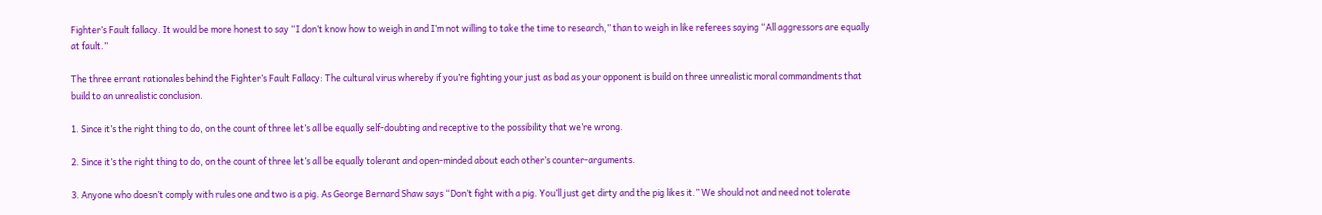Fighter’s Fault fallacy. It would be more honest to say “I don’t know how to weigh in and I’m not willing to take the time to research,” than to weigh in like referees saying “All aggressors are equally at fault.”

The three errant rationales behind the Fighter’s Fault Fallacy: The cultural virus whereby if you’re fighting your just as bad as your opponent is build on three unrealistic moral commandments that build to an unrealistic conclusion.

1. Since it’s the right thing to do, on the count of three let’s all be equally self-doubting and receptive to the possibility that we’re wrong.

2. Since it’s the right thing to do, on the count of three let’s all be equally tolerant and open-minded about each other’s counter-arguments.

3. Anyone who doesn’t comply with rules one and two is a pig. As George Bernard Shaw says “Don’t fight with a pig. You’ll just get dirty and the pig likes it.” We should not and need not tolerate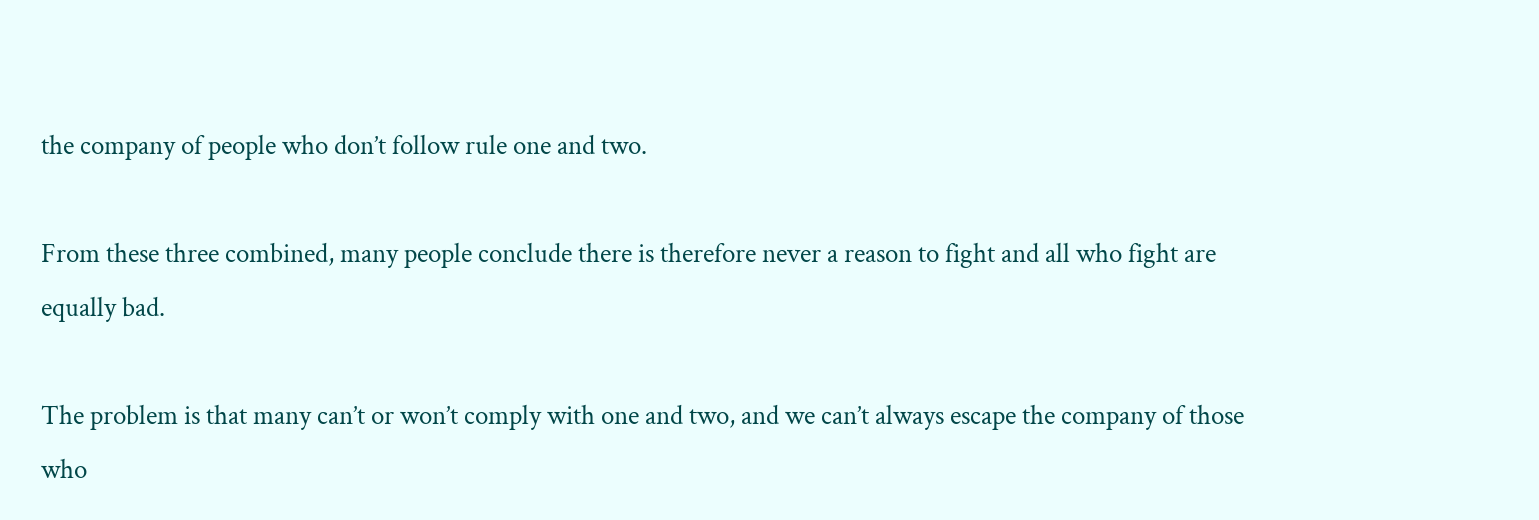the company of people who don’t follow rule one and two.

From these three combined, many people conclude there is therefore never a reason to fight and all who fight are equally bad.

The problem is that many can’t or won’t comply with one and two, and we can’t always escape the company of those who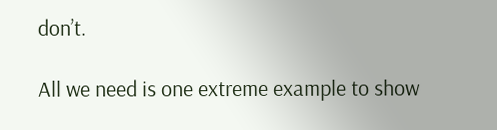don’t.

All we need is one extreme example to show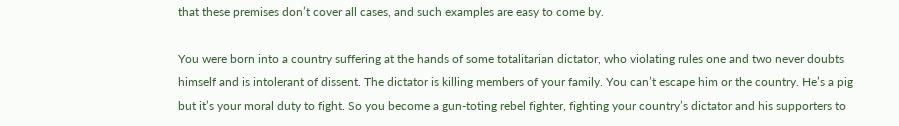that these premises don’t cover all cases, and such examples are easy to come by.

You were born into a country suffering at the hands of some totalitarian dictator, who violating rules one and two never doubts himself and is intolerant of dissent. The dictator is killing members of your family. You can’t escape him or the country. He’s a pig but it’s your moral duty to fight. So you become a gun-toting rebel fighter, fighting your country’s dictator and his supporters to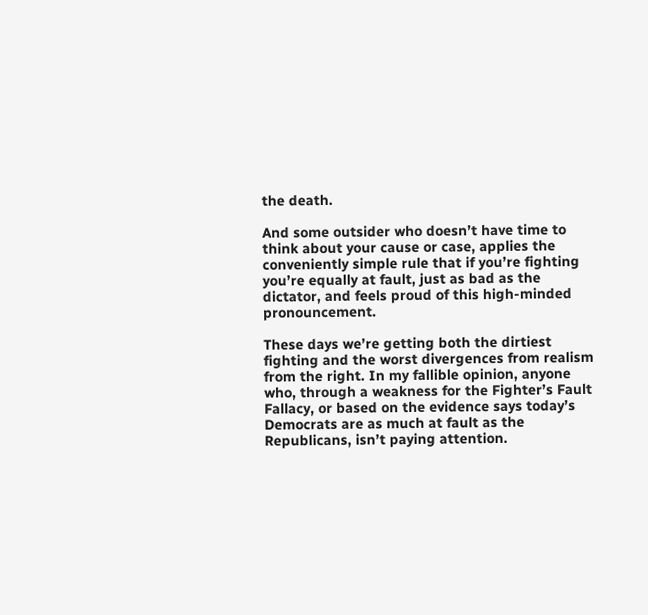the death.

And some outsider who doesn’t have time to think about your cause or case, applies the conveniently simple rule that if you’re fighting you’re equally at fault, just as bad as the dictator, and feels proud of this high-minded pronouncement.

These days we’re getting both the dirtiest fighting and the worst divergences from realism from the right. In my fallible opinion, anyone who, through a weakness for the Fighter’s Fault Fallacy, or based on the evidence says today’s Democrats are as much at fault as the Republicans, isn’t paying attention.